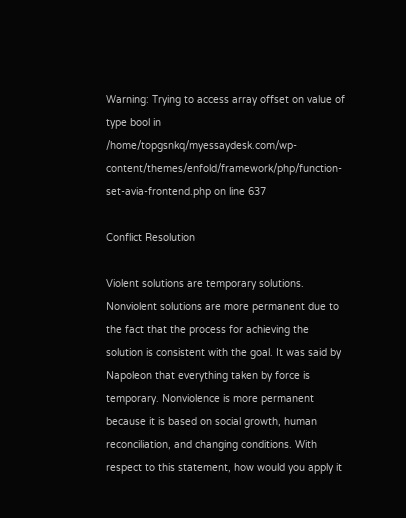Warning: Trying to access array offset on value of type bool in /home/topgsnkq/myessaydesk.com/wp-content/themes/enfold/framework/php/function-set-avia-frontend.php on line 637

Conflict Resolution

Violent solutions are temporary solutions. Nonviolent solutions are more permanent due to the fact that the process for achieving the solution is consistent with the goal. It was said by Napoleon that everything taken by force is temporary. Nonviolence is more permanent because it is based on social growth, human reconciliation, and changing conditions. With respect to this statement, how would you apply it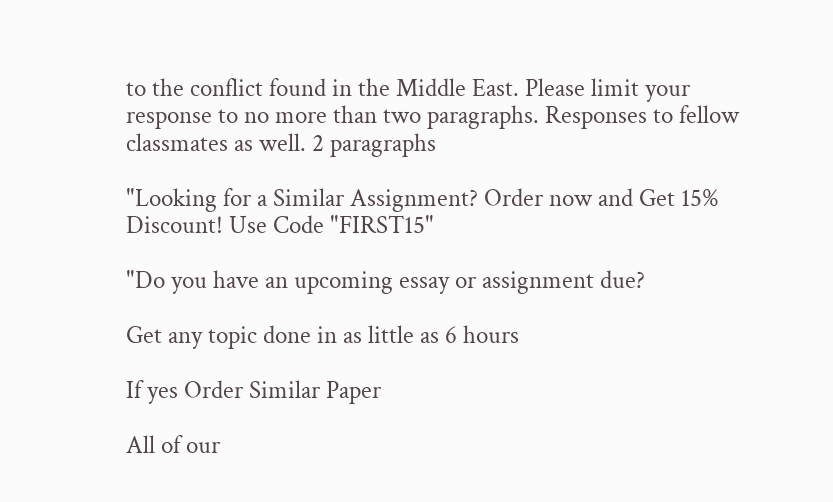to the conflict found in the Middle East. Please limit your response to no more than two paragraphs. Responses to fellow classmates as well. 2 paragraphs

"Looking for a Similar Assignment? Order now and Get 15% Discount! Use Code "FIRST15"

"Do you have an upcoming essay or assignment due?

Get any topic done in as little as 6 hours

If yes Order Similar Paper

All of our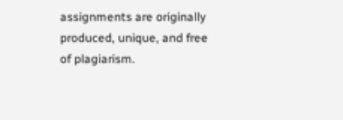assignments are originally produced, unique, and free of plagiarism.